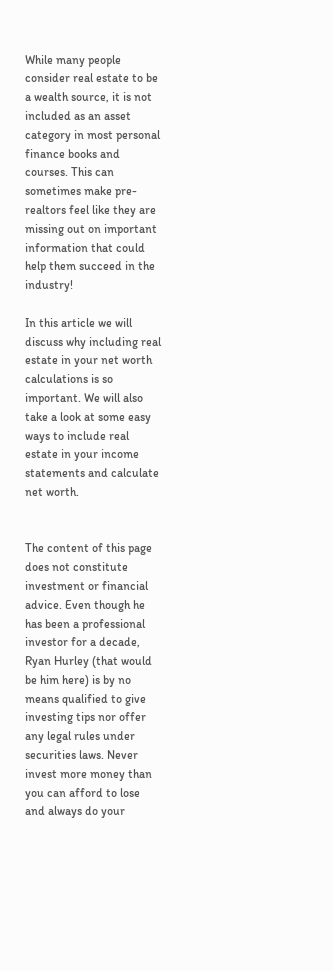While many people consider real estate to be a wealth source, it is not included as an asset category in most personal finance books and courses. This can sometimes make pre-realtors feel like they are missing out on important information that could help them succeed in the industry!

In this article we will discuss why including real estate in your net worth calculations is so important. We will also take a look at some easy ways to include real estate in your income statements and calculate net worth.


The content of this page does not constitute investment or financial advice. Even though he has been a professional investor for a decade, Ryan Hurley (that would be him here) is by no means qualified to give investing tips nor offer any legal rules under securities laws. Never invest more money than you can afford to lose and always do your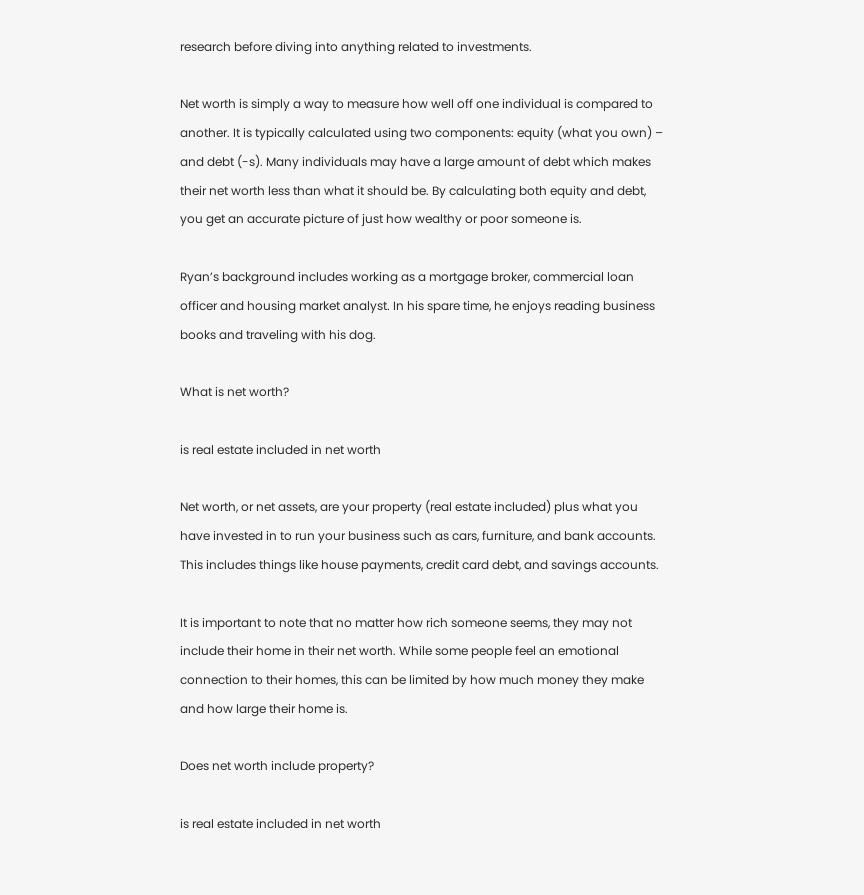research before diving into anything related to investments.

Net worth is simply a way to measure how well off one individual is compared to another. It is typically calculated using two components: equity (what you own) – and debt (-s). Many individuals may have a large amount of debt which makes their net worth less than what it should be. By calculating both equity and debt, you get an accurate picture of just how wealthy or poor someone is.

Ryan’s background includes working as a mortgage broker, commercial loan officer and housing market analyst. In his spare time, he enjoys reading business books and traveling with his dog.

What is net worth?

is real estate included in net worth

Net worth, or net assets, are your property (real estate included) plus what you have invested in to run your business such as cars, furniture, and bank accounts. This includes things like house payments, credit card debt, and savings accounts.

It is important to note that no matter how rich someone seems, they may not include their home in their net worth. While some people feel an emotional connection to their homes, this can be limited by how much money they make and how large their home is.

Does net worth include property?

is real estate included in net worth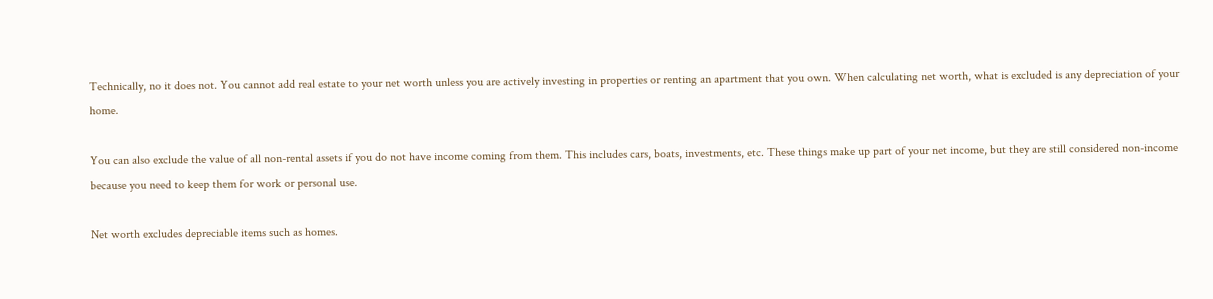Technically, no it does not. You cannot add real estate to your net worth unless you are actively investing in properties or renting an apartment that you own. When calculating net worth, what is excluded is any depreciation of your home.

You can also exclude the value of all non-rental assets if you do not have income coming from them. This includes cars, boats, investments, etc. These things make up part of your net income, but they are still considered non-income because you need to keep them for work or personal use.

Net worth excludes depreciable items such as homes.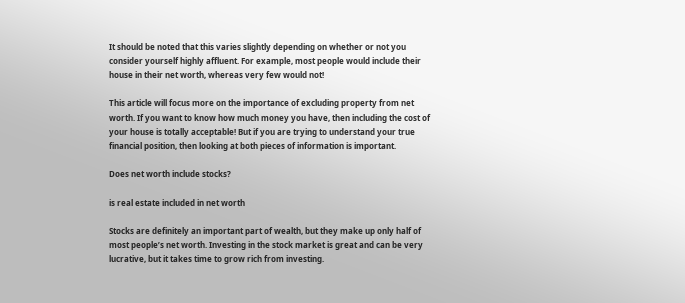It should be noted that this varies slightly depending on whether or not you consider yourself highly affluent. For example, most people would include their house in their net worth, whereas very few would not!

This article will focus more on the importance of excluding property from net worth. If you want to know how much money you have, then including the cost of your house is totally acceptable! But if you are trying to understand your true financial position, then looking at both pieces of information is important.

Does net worth include stocks?

is real estate included in net worth

Stocks are definitely an important part of wealth, but they make up only half of most people’s net worth. Investing in the stock market is great and can be very lucrative, but it takes time to grow rich from investing.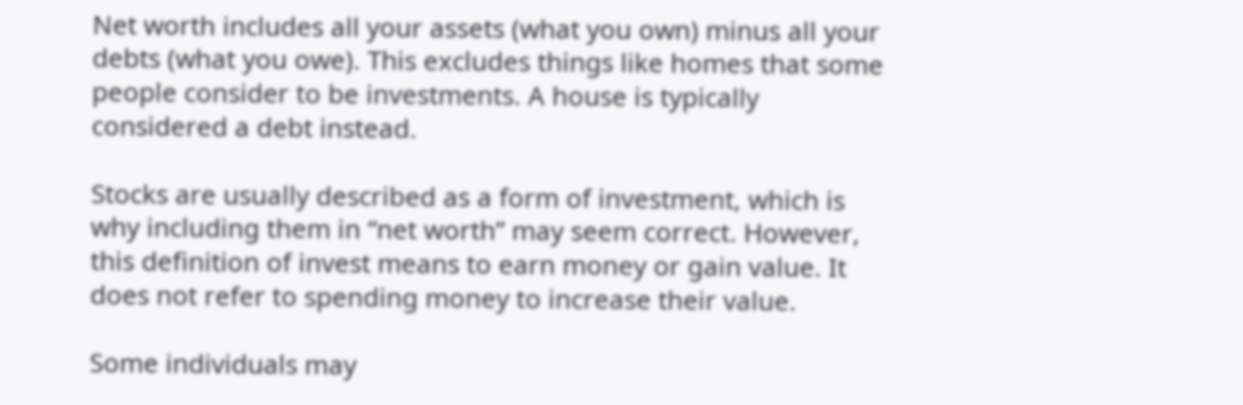Net worth includes all your assets (what you own) minus all your debts (what you owe). This excludes things like homes that some people consider to be investments. A house is typically considered a debt instead.

Stocks are usually described as a form of investment, which is why including them in “net worth” may seem correct. However, this definition of invest means to earn money or gain value. It does not refer to spending money to increase their value.

Some individuals may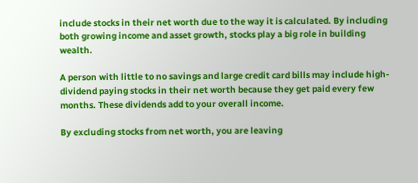include stocks in their net worth due to the way it is calculated. By including both growing income and asset growth, stocks play a big role in building wealth.

A person with little to no savings and large credit card bills may include high-dividend paying stocks in their net worth because they get paid every few months. These dividends add to your overall income.

By excluding stocks from net worth, you are leaving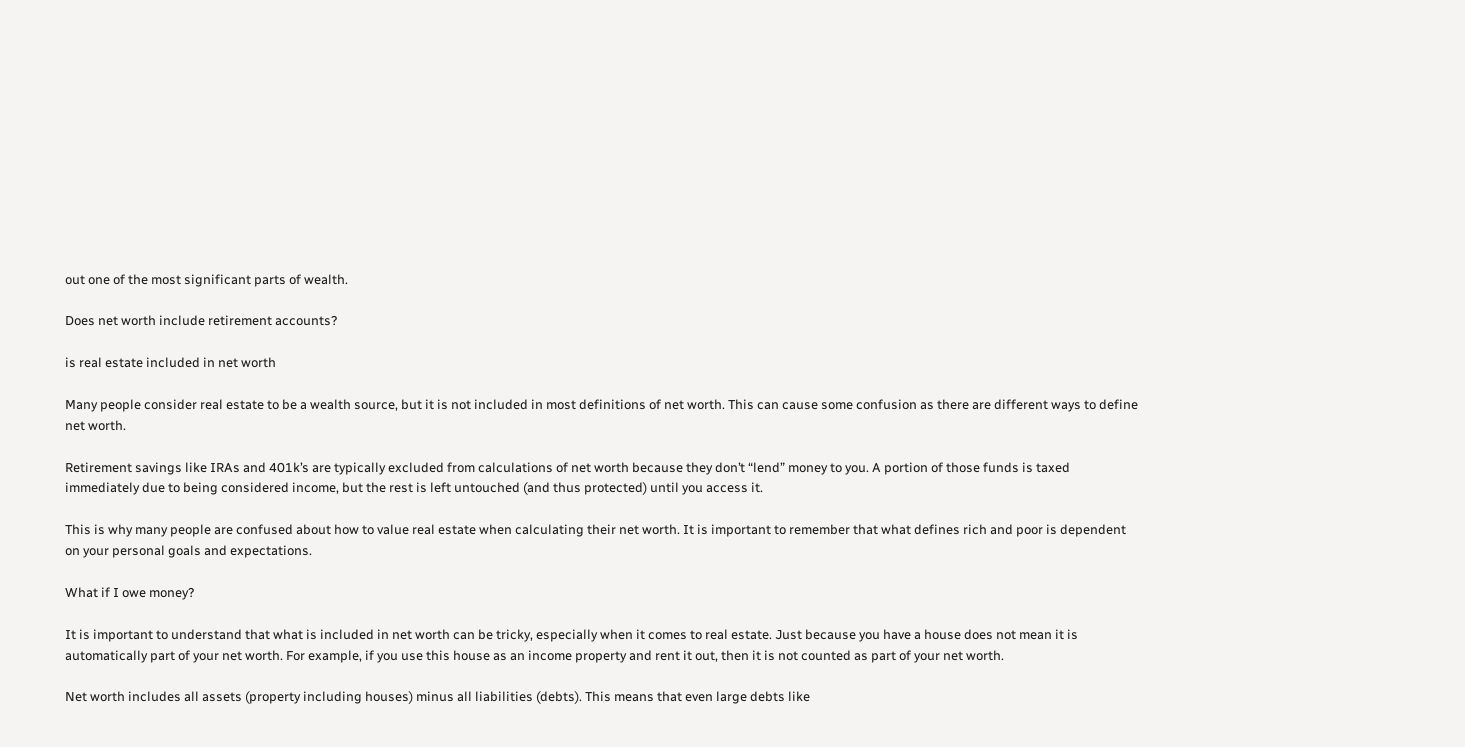out one of the most significant parts of wealth.

Does net worth include retirement accounts?

is real estate included in net worth

Many people consider real estate to be a wealth source, but it is not included in most definitions of net worth. This can cause some confusion as there are different ways to define net worth.

Retirement savings like IRAs and 401k’s are typically excluded from calculations of net worth because they don’t “lend” money to you. A portion of those funds is taxed immediately due to being considered income, but the rest is left untouched (and thus protected) until you access it.

This is why many people are confused about how to value real estate when calculating their net worth. It is important to remember that what defines rich and poor is dependent on your personal goals and expectations.

What if I owe money?

It is important to understand that what is included in net worth can be tricky, especially when it comes to real estate. Just because you have a house does not mean it is automatically part of your net worth. For example, if you use this house as an income property and rent it out, then it is not counted as part of your net worth.

Net worth includes all assets (property including houses) minus all liabilities (debts). This means that even large debts like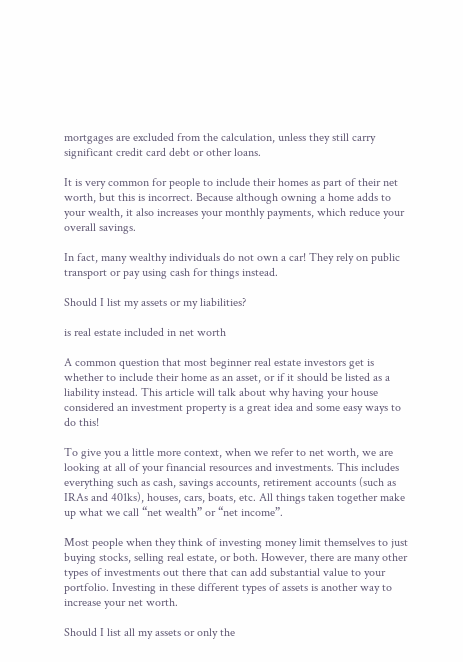mortgages are excluded from the calculation, unless they still carry significant credit card debt or other loans.

It is very common for people to include their homes as part of their net worth, but this is incorrect. Because although owning a home adds to your wealth, it also increases your monthly payments, which reduce your overall savings.

In fact, many wealthy individuals do not own a car! They rely on public transport or pay using cash for things instead.

Should I list my assets or my liabilities?

is real estate included in net worth

A common question that most beginner real estate investors get is whether to include their home as an asset, or if it should be listed as a liability instead. This article will talk about why having your house considered an investment property is a great idea and some easy ways to do this!

To give you a little more context, when we refer to net worth, we are looking at all of your financial resources and investments. This includes everything such as cash, savings accounts, retirement accounts (such as IRAs and 401ks), houses, cars, boats, etc. All things taken together make up what we call “net wealth” or “net income”.

Most people when they think of investing money limit themselves to just buying stocks, selling real estate, or both. However, there are many other types of investments out there that can add substantial value to your portfolio. Investing in these different types of assets is another way to increase your net worth.

Should I list all my assets or only the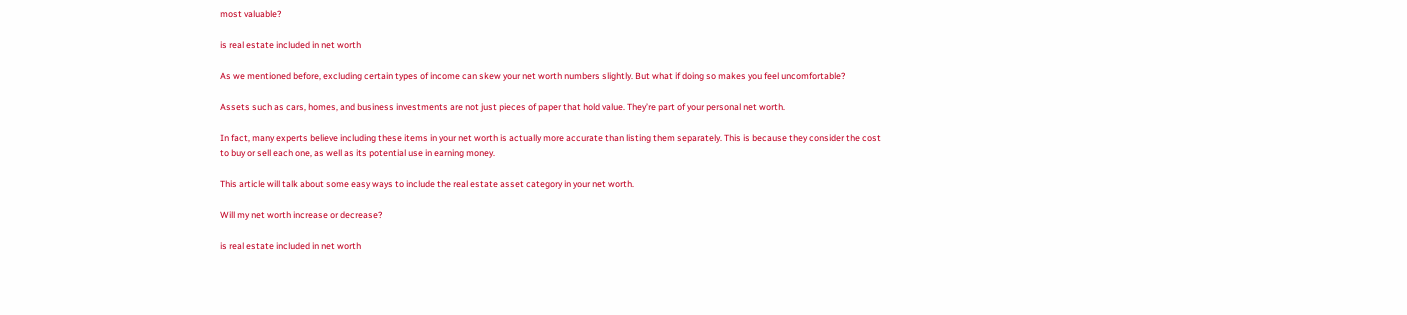most valuable?

is real estate included in net worth

As we mentioned before, excluding certain types of income can skew your net worth numbers slightly. But what if doing so makes you feel uncomfortable?

Assets such as cars, homes, and business investments are not just pieces of paper that hold value. They’re part of your personal net worth.

In fact, many experts believe including these items in your net worth is actually more accurate than listing them separately. This is because they consider the cost to buy or sell each one, as well as its potential use in earning money.

This article will talk about some easy ways to include the real estate asset category in your net worth.

Will my net worth increase or decrease?

is real estate included in net worth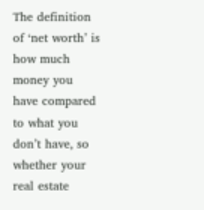The definition of ‘net worth’ is how much money you have compared to what you don’t have, so whether your real estate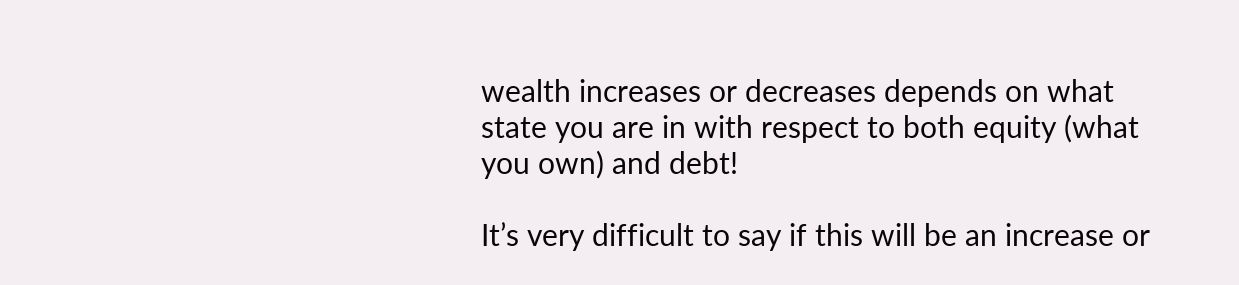wealth increases or decreases depends on what state you are in with respect to both equity (what you own) and debt!

It’s very difficult to say if this will be an increase or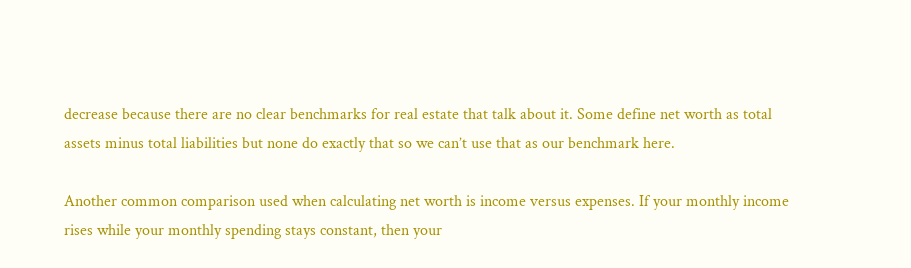decrease because there are no clear benchmarks for real estate that talk about it. Some define net worth as total assets minus total liabilities but none do exactly that so we can’t use that as our benchmark here.

Another common comparison used when calculating net worth is income versus expenses. If your monthly income rises while your monthly spending stays constant, then your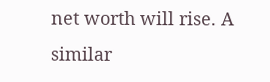net worth will rise. A similar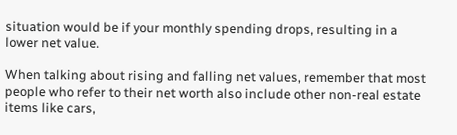situation would be if your monthly spending drops, resulting in a lower net value.

When talking about rising and falling net values, remember that most people who refer to their net worth also include other non-real estate items like cars,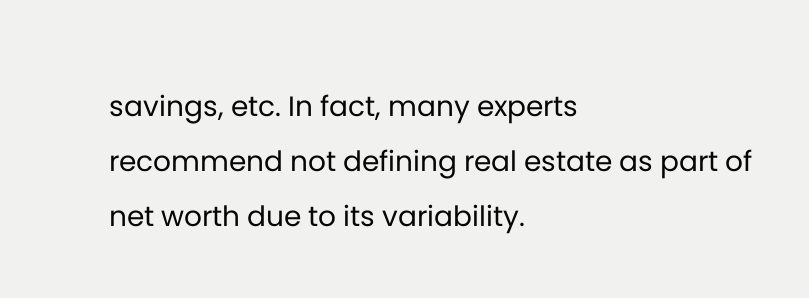savings, etc. In fact, many experts recommend not defining real estate as part of net worth due to its variability.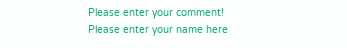Please enter your comment!
Please enter your name here